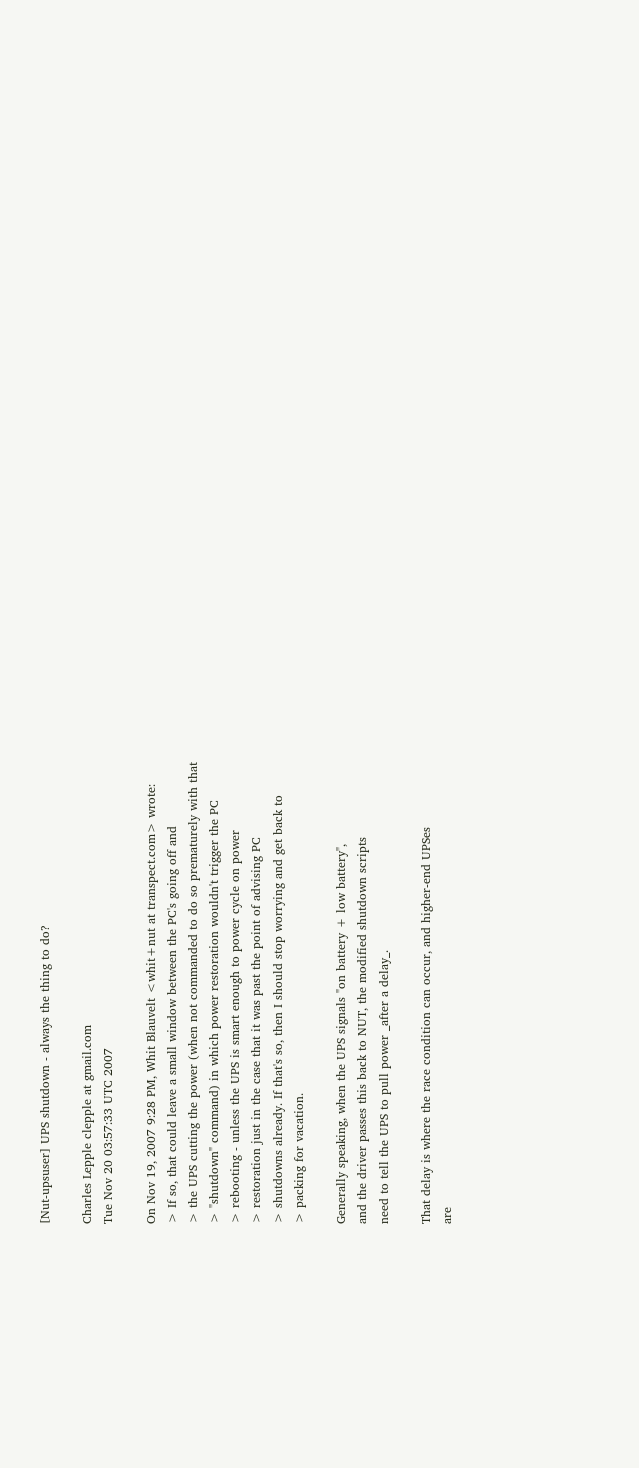[Nut-upsuser] UPS shutdown - always the thing to do?

Charles Lepple clepple at gmail.com
Tue Nov 20 03:57:33 UTC 2007

On Nov 19, 2007 9:28 PM, Whit Blauvelt <whit+nut at transpect.com> wrote:
> If so, that could leave a small window between the PC's going off and
> the UPS cutting the power (when not commanded to do so prematurely with that
> "shutdown" command) in which power restoration wouldn't trigger the PC
> rebooting - unless the UPS is smart enough to power cycle on power
> restoration just in the case that it was past the point of advising PC
> shutdowns already. If that's so, then I should stop worrying and get back to
> packing for vacation.

Generally speaking, when the UPS signals "on battery + low battery",
and the driver passes this back to NUT, the modified shutdown scripts
need to tell the UPS to pull power _after a delay_.

That delay is where the race condition can occur, and higher-end UPSes
are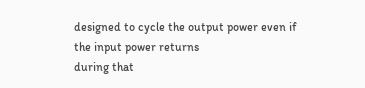designed to cycle the output power even if the input power returns
during that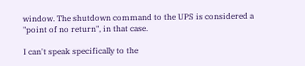window. The shutdown command to the UPS is considered a
"point of no return", in that case.

I can't speak specifically to the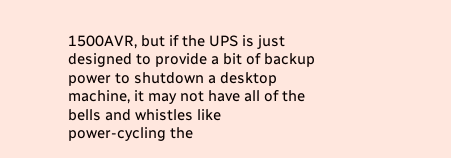1500AVR, but if the UPS is just
designed to provide a bit of backup power to shutdown a desktop
machine, it may not have all of the bells and whistles like
power-cycling the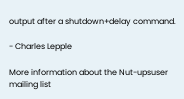output after a shutdown+delay command.

- Charles Lepple

More information about the Nut-upsuser mailing list